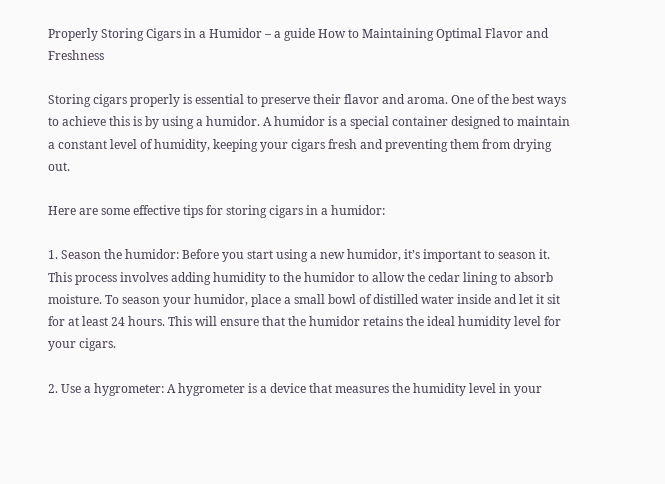Properly Storing Cigars in a Humidor – a guide How to Maintaining Optimal Flavor and Freshness

Storing cigars properly is essential to preserve their flavor and aroma. One of the best ways to achieve this is by using a humidor. A humidor is a special container designed to maintain a constant level of humidity, keeping your cigars fresh and preventing them from drying out.

Here are some effective tips for storing cigars in a humidor:

1. Season the humidor: Before you start using a new humidor, it’s important to season it. This process involves adding humidity to the humidor to allow the cedar lining to absorb moisture. To season your humidor, place a small bowl of distilled water inside and let it sit for at least 24 hours. This will ensure that the humidor retains the ideal humidity level for your cigars.

2. Use a hygrometer: A hygrometer is a device that measures the humidity level in your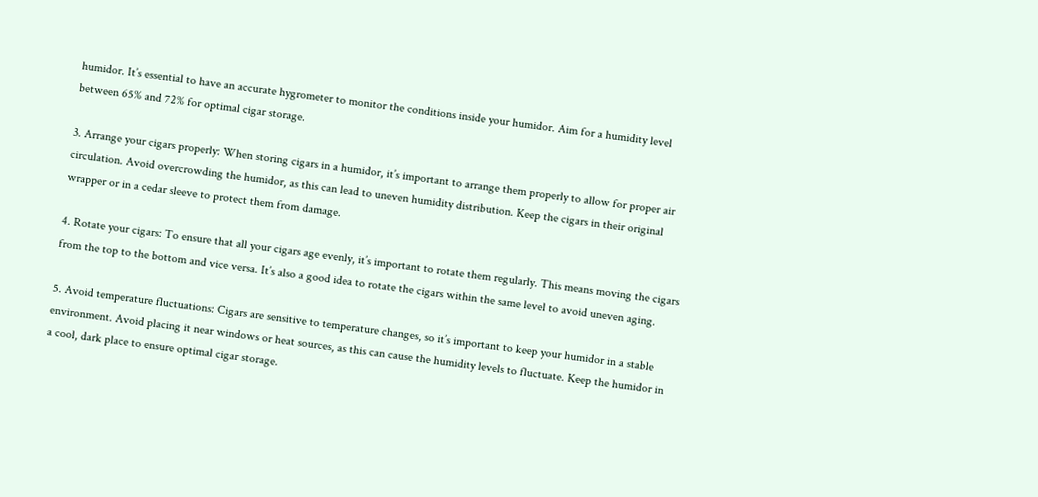humidor. It’s essential to have an accurate hygrometer to monitor the conditions inside your humidor. Aim for a humidity level between 65% and 72% for optimal cigar storage.

3. Arrange your cigars properly: When storing cigars in a humidor, it’s important to arrange them properly to allow for proper air circulation. Avoid overcrowding the humidor, as this can lead to uneven humidity distribution. Keep the cigars in their original wrapper or in a cedar sleeve to protect them from damage.

4. Rotate your cigars: To ensure that all your cigars age evenly, it’s important to rotate them regularly. This means moving the cigars from the top to the bottom and vice versa. It’s also a good idea to rotate the cigars within the same level to avoid uneven aging.

5. Avoid temperature fluctuations: Cigars are sensitive to temperature changes, so it’s important to keep your humidor in a stable environment. Avoid placing it near windows or heat sources, as this can cause the humidity levels to fluctuate. Keep the humidor in a cool, dark place to ensure optimal cigar storage.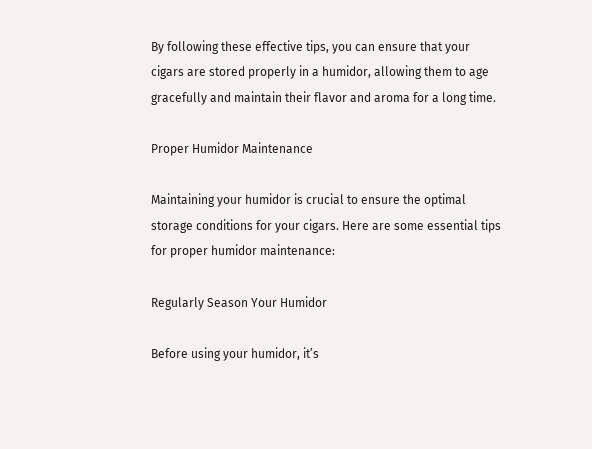By following these effective tips, you can ensure that your cigars are stored properly in a humidor, allowing them to age gracefully and maintain their flavor and aroma for a long time.

Proper Humidor Maintenance

Maintaining your humidor is crucial to ensure the optimal storage conditions for your cigars. Here are some essential tips for proper humidor maintenance:

Regularly Season Your Humidor

Before using your humidor, it’s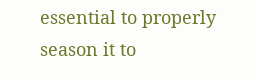essential to properly season it to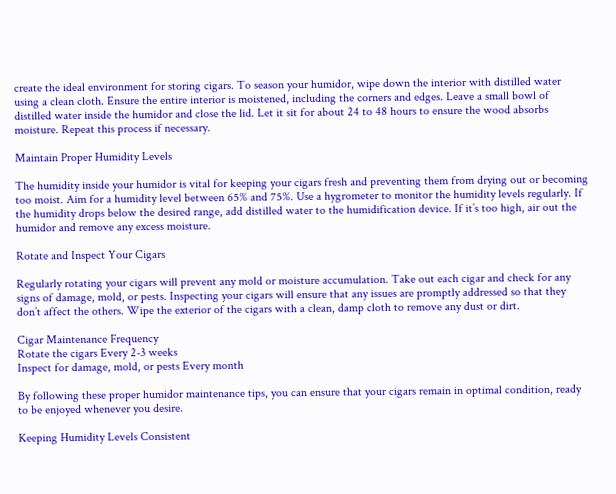create the ideal environment for storing cigars. To season your humidor, wipe down the interior with distilled water using a clean cloth. Ensure the entire interior is moistened, including the corners and edges. Leave a small bowl of distilled water inside the humidor and close the lid. Let it sit for about 24 to 48 hours to ensure the wood absorbs moisture. Repeat this process if necessary.

Maintain Proper Humidity Levels

The humidity inside your humidor is vital for keeping your cigars fresh and preventing them from drying out or becoming too moist. Aim for a humidity level between 65% and 75%. Use a hygrometer to monitor the humidity levels regularly. If the humidity drops below the desired range, add distilled water to the humidification device. If it’s too high, air out the humidor and remove any excess moisture.

Rotate and Inspect Your Cigars

Regularly rotating your cigars will prevent any mold or moisture accumulation. Take out each cigar and check for any signs of damage, mold, or pests. Inspecting your cigars will ensure that any issues are promptly addressed so that they don’t affect the others. Wipe the exterior of the cigars with a clean, damp cloth to remove any dust or dirt.

Cigar Maintenance Frequency
Rotate the cigars Every 2-3 weeks
Inspect for damage, mold, or pests Every month

By following these proper humidor maintenance tips, you can ensure that your cigars remain in optimal condition, ready to be enjoyed whenever you desire.

Keeping Humidity Levels Consistent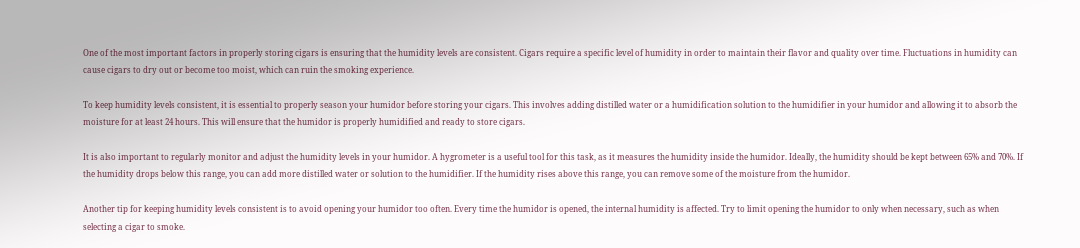One of the most important factors in properly storing cigars is ensuring that the humidity levels are consistent. Cigars require a specific level of humidity in order to maintain their flavor and quality over time. Fluctuations in humidity can cause cigars to dry out or become too moist, which can ruin the smoking experience.

To keep humidity levels consistent, it is essential to properly season your humidor before storing your cigars. This involves adding distilled water or a humidification solution to the humidifier in your humidor and allowing it to absorb the moisture for at least 24 hours. This will ensure that the humidor is properly humidified and ready to store cigars.

It is also important to regularly monitor and adjust the humidity levels in your humidor. A hygrometer is a useful tool for this task, as it measures the humidity inside the humidor. Ideally, the humidity should be kept between 65% and 70%. If the humidity drops below this range, you can add more distilled water or solution to the humidifier. If the humidity rises above this range, you can remove some of the moisture from the humidor.

Another tip for keeping humidity levels consistent is to avoid opening your humidor too often. Every time the humidor is opened, the internal humidity is affected. Try to limit opening the humidor to only when necessary, such as when selecting a cigar to smoke.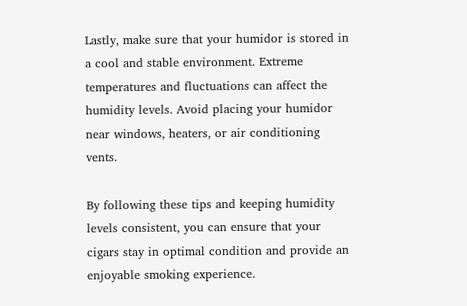Lastly, make sure that your humidor is stored in a cool and stable environment. Extreme temperatures and fluctuations can affect the humidity levels. Avoid placing your humidor near windows, heaters, or air conditioning vents.

By following these tips and keeping humidity levels consistent, you can ensure that your cigars stay in optimal condition and provide an enjoyable smoking experience.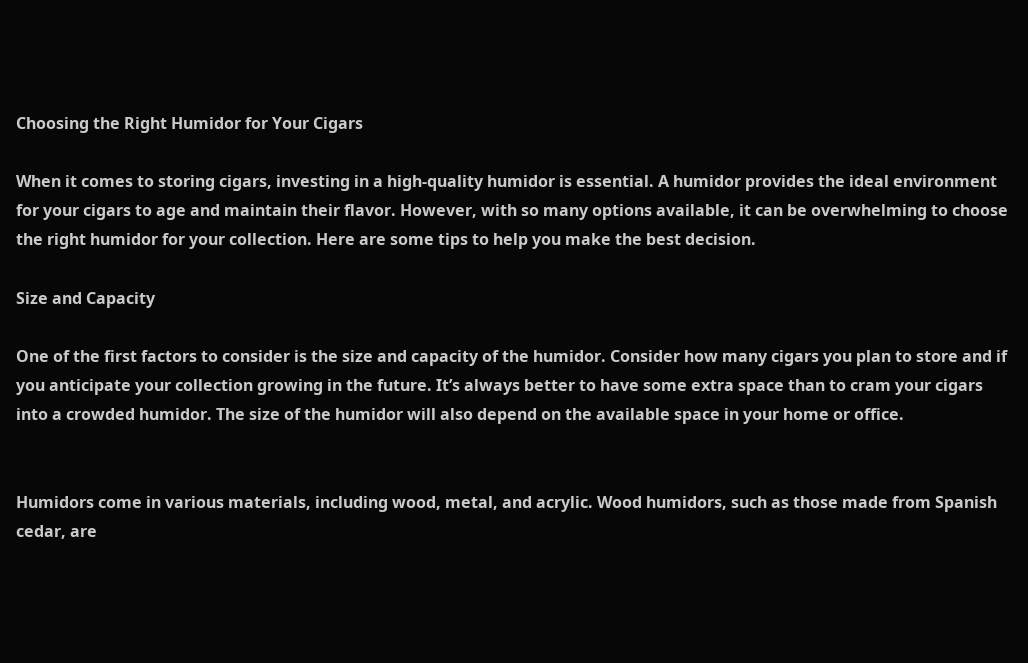Choosing the Right Humidor for Your Cigars

When it comes to storing cigars, investing in a high-quality humidor is essential. A humidor provides the ideal environment for your cigars to age and maintain their flavor. However, with so many options available, it can be overwhelming to choose the right humidor for your collection. Here are some tips to help you make the best decision.

Size and Capacity

One of the first factors to consider is the size and capacity of the humidor. Consider how many cigars you plan to store and if you anticipate your collection growing in the future. It’s always better to have some extra space than to cram your cigars into a crowded humidor. The size of the humidor will also depend on the available space in your home or office.


Humidors come in various materials, including wood, metal, and acrylic. Wood humidors, such as those made from Spanish cedar, are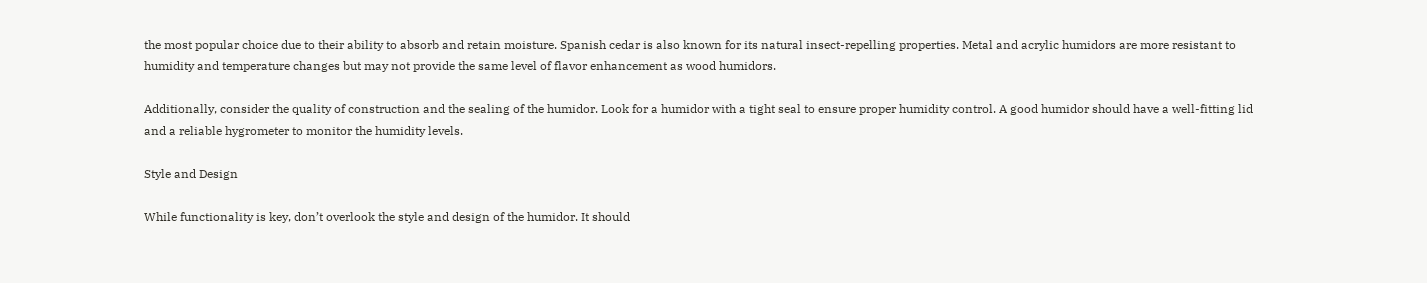the most popular choice due to their ability to absorb and retain moisture. Spanish cedar is also known for its natural insect-repelling properties. Metal and acrylic humidors are more resistant to humidity and temperature changes but may not provide the same level of flavor enhancement as wood humidors.

Additionally, consider the quality of construction and the sealing of the humidor. Look for a humidor with a tight seal to ensure proper humidity control. A good humidor should have a well-fitting lid and a reliable hygrometer to monitor the humidity levels.

Style and Design

While functionality is key, don’t overlook the style and design of the humidor. It should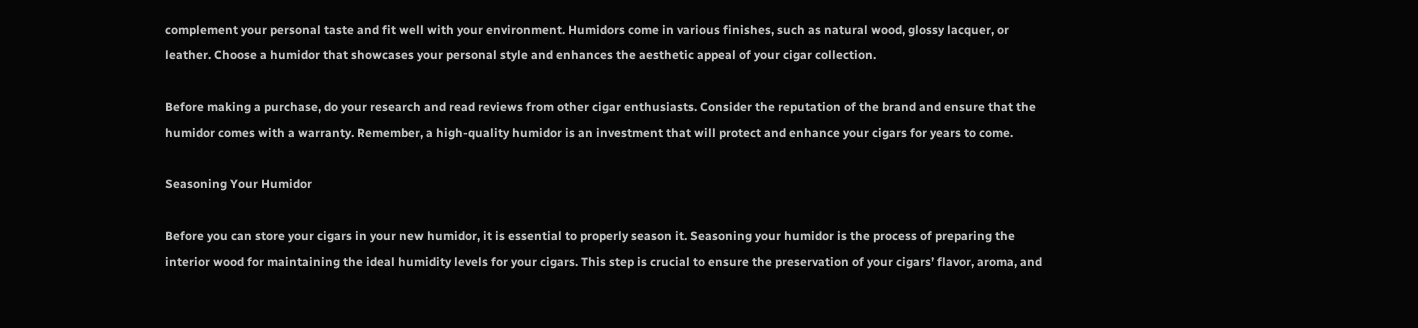complement your personal taste and fit well with your environment. Humidors come in various finishes, such as natural wood, glossy lacquer, or leather. Choose a humidor that showcases your personal style and enhances the aesthetic appeal of your cigar collection.

Before making a purchase, do your research and read reviews from other cigar enthusiasts. Consider the reputation of the brand and ensure that the humidor comes with a warranty. Remember, a high-quality humidor is an investment that will protect and enhance your cigars for years to come.

Seasoning Your Humidor

Before you can store your cigars in your new humidor, it is essential to properly season it. Seasoning your humidor is the process of preparing the interior wood for maintaining the ideal humidity levels for your cigars. This step is crucial to ensure the preservation of your cigars’ flavor, aroma, and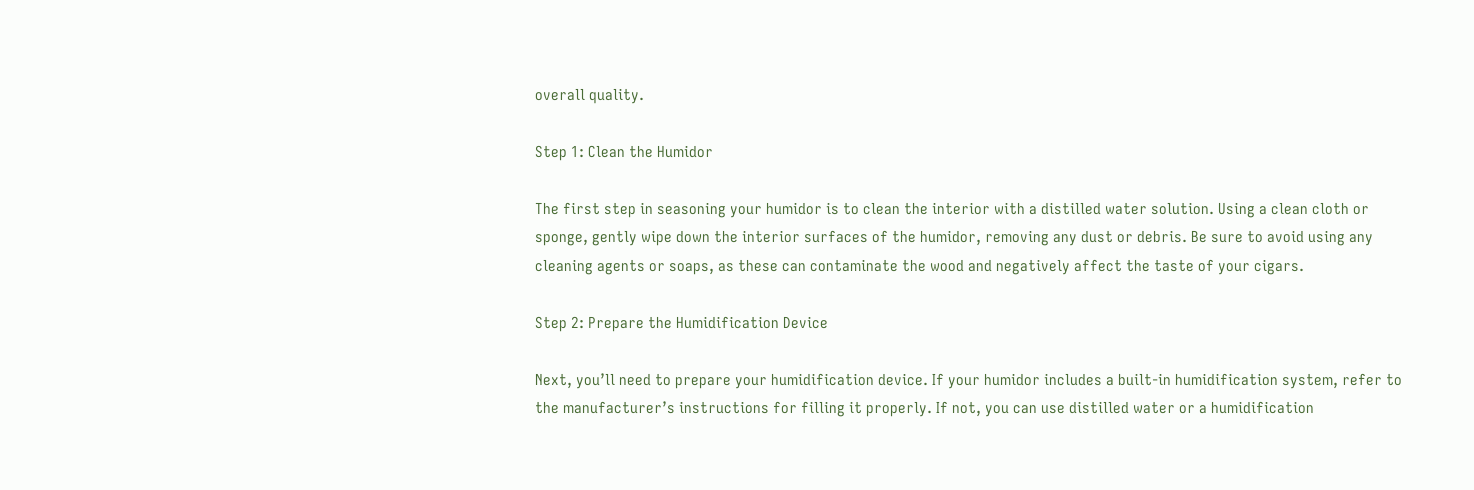overall quality.

Step 1: Clean the Humidor

The first step in seasoning your humidor is to clean the interior with a distilled water solution. Using a clean cloth or sponge, gently wipe down the interior surfaces of the humidor, removing any dust or debris. Be sure to avoid using any cleaning agents or soaps, as these can contaminate the wood and negatively affect the taste of your cigars.

Step 2: Prepare the Humidification Device

Next, you’ll need to prepare your humidification device. If your humidor includes a built-in humidification system, refer to the manufacturer’s instructions for filling it properly. If not, you can use distilled water or a humidification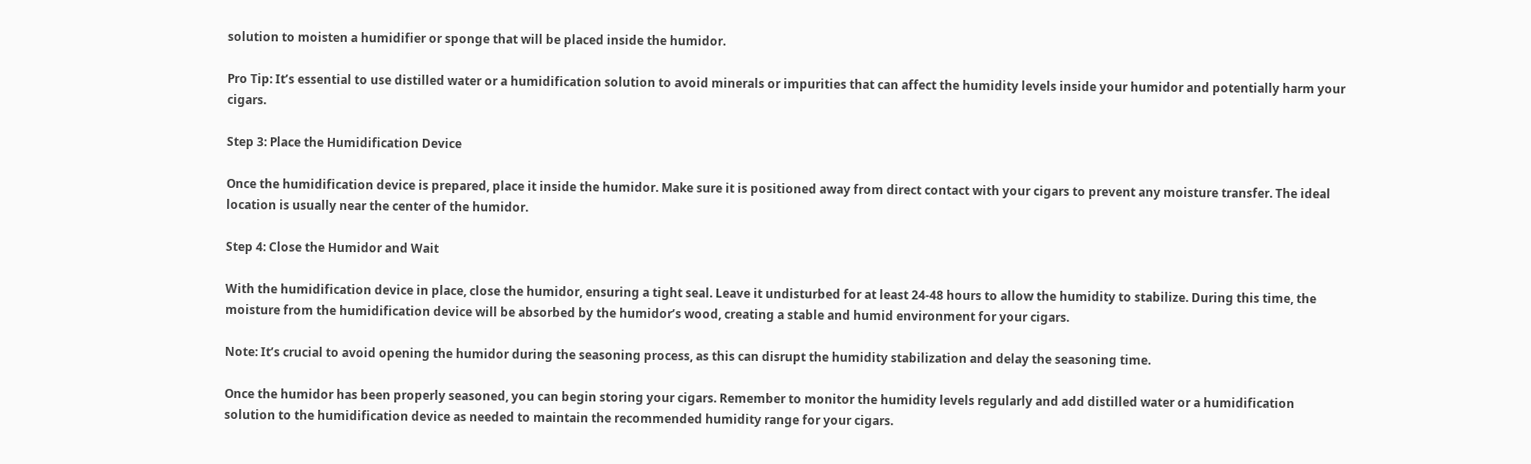solution to moisten a humidifier or sponge that will be placed inside the humidor.

Pro Tip: It’s essential to use distilled water or a humidification solution to avoid minerals or impurities that can affect the humidity levels inside your humidor and potentially harm your cigars.

Step 3: Place the Humidification Device

Once the humidification device is prepared, place it inside the humidor. Make sure it is positioned away from direct contact with your cigars to prevent any moisture transfer. The ideal location is usually near the center of the humidor.

Step 4: Close the Humidor and Wait

With the humidification device in place, close the humidor, ensuring a tight seal. Leave it undisturbed for at least 24-48 hours to allow the humidity to stabilize. During this time, the moisture from the humidification device will be absorbed by the humidor’s wood, creating a stable and humid environment for your cigars.

Note: It’s crucial to avoid opening the humidor during the seasoning process, as this can disrupt the humidity stabilization and delay the seasoning time.

Once the humidor has been properly seasoned, you can begin storing your cigars. Remember to monitor the humidity levels regularly and add distilled water or a humidification solution to the humidification device as needed to maintain the recommended humidity range for your cigars.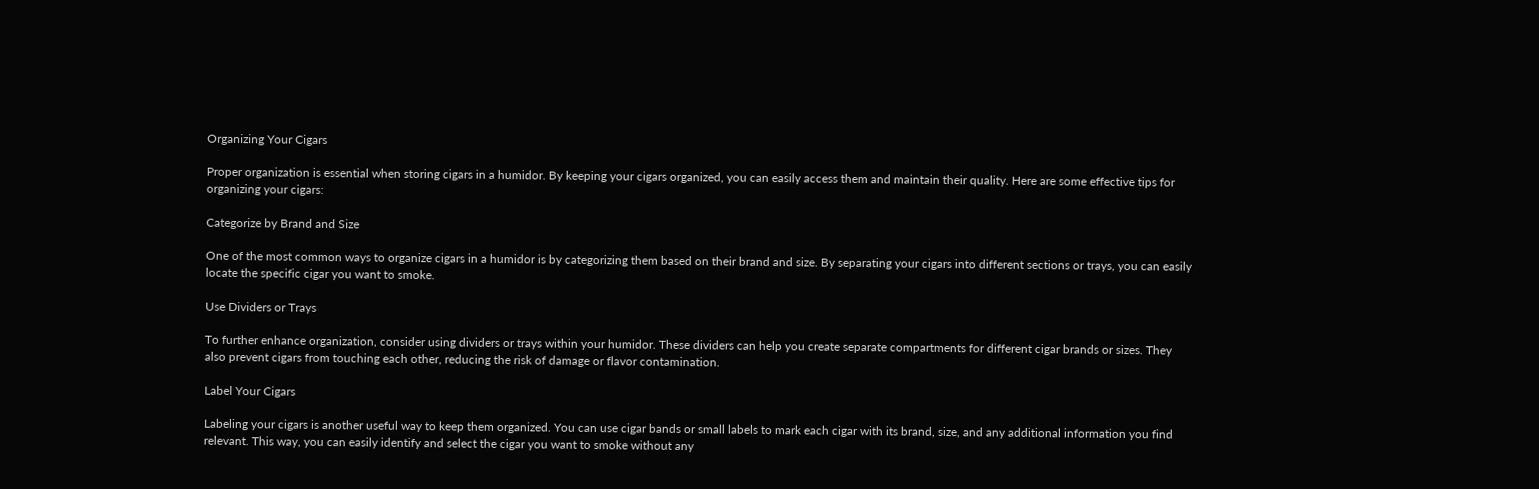Organizing Your Cigars

Proper organization is essential when storing cigars in a humidor. By keeping your cigars organized, you can easily access them and maintain their quality. Here are some effective tips for organizing your cigars:

Categorize by Brand and Size

One of the most common ways to organize cigars in a humidor is by categorizing them based on their brand and size. By separating your cigars into different sections or trays, you can easily locate the specific cigar you want to smoke.

Use Dividers or Trays

To further enhance organization, consider using dividers or trays within your humidor. These dividers can help you create separate compartments for different cigar brands or sizes. They also prevent cigars from touching each other, reducing the risk of damage or flavor contamination.

Label Your Cigars

Labeling your cigars is another useful way to keep them organized. You can use cigar bands or small labels to mark each cigar with its brand, size, and any additional information you find relevant. This way, you can easily identify and select the cigar you want to smoke without any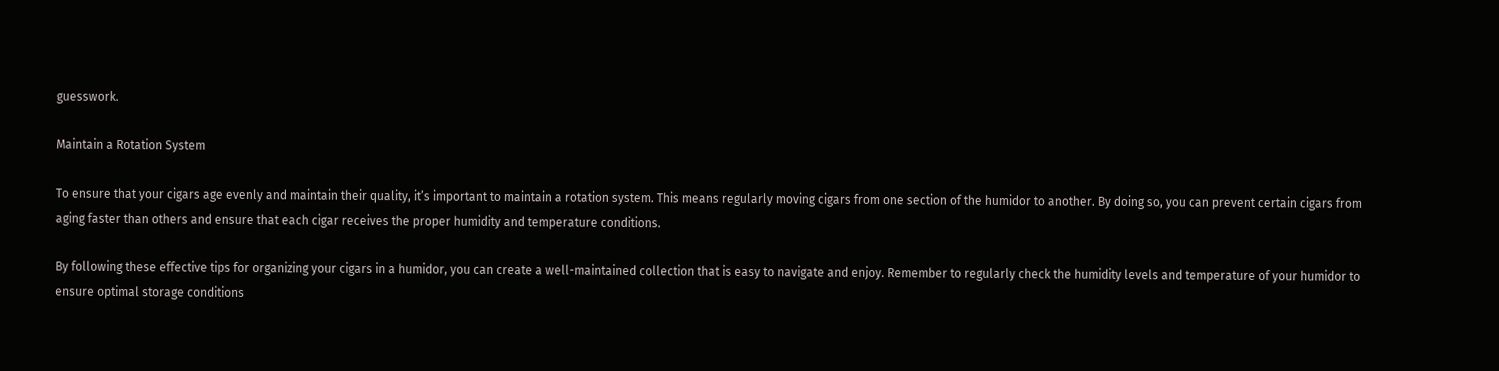guesswork.

Maintain a Rotation System

To ensure that your cigars age evenly and maintain their quality, it’s important to maintain a rotation system. This means regularly moving cigars from one section of the humidor to another. By doing so, you can prevent certain cigars from aging faster than others and ensure that each cigar receives the proper humidity and temperature conditions.

By following these effective tips for organizing your cigars in a humidor, you can create a well-maintained collection that is easy to navigate and enjoy. Remember to regularly check the humidity levels and temperature of your humidor to ensure optimal storage conditions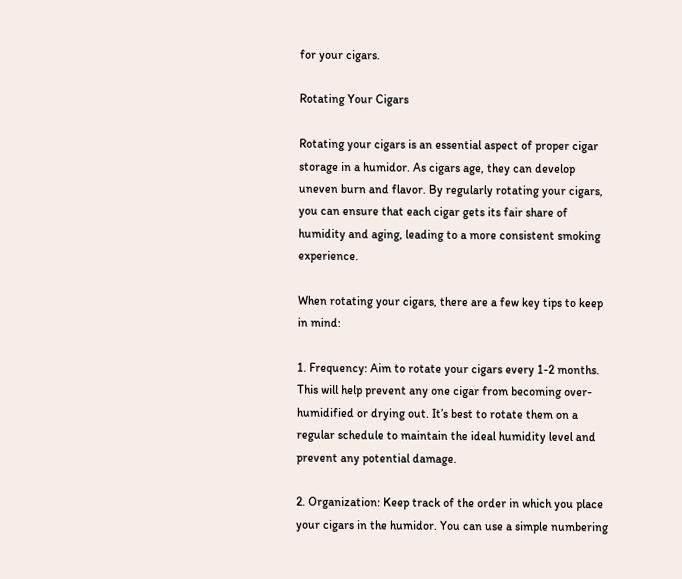for your cigars.

Rotating Your Cigars

Rotating your cigars is an essential aspect of proper cigar storage in a humidor. As cigars age, they can develop uneven burn and flavor. By regularly rotating your cigars, you can ensure that each cigar gets its fair share of humidity and aging, leading to a more consistent smoking experience.

When rotating your cigars, there are a few key tips to keep in mind:

1. Frequency: Aim to rotate your cigars every 1-2 months. This will help prevent any one cigar from becoming over-humidified or drying out. It’s best to rotate them on a regular schedule to maintain the ideal humidity level and prevent any potential damage.

2. Organization: Keep track of the order in which you place your cigars in the humidor. You can use a simple numbering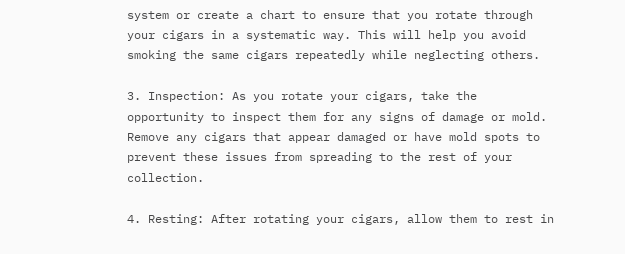system or create a chart to ensure that you rotate through your cigars in a systematic way. This will help you avoid smoking the same cigars repeatedly while neglecting others.

3. Inspection: As you rotate your cigars, take the opportunity to inspect them for any signs of damage or mold. Remove any cigars that appear damaged or have mold spots to prevent these issues from spreading to the rest of your collection.

4. Resting: After rotating your cigars, allow them to rest in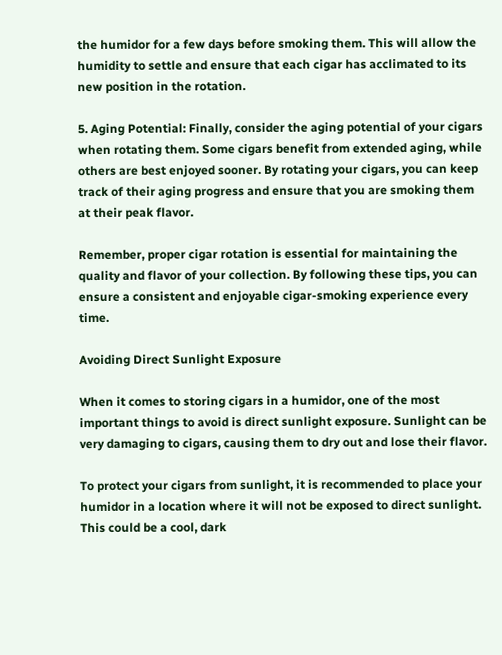the humidor for a few days before smoking them. This will allow the humidity to settle and ensure that each cigar has acclimated to its new position in the rotation.

5. Aging Potential: Finally, consider the aging potential of your cigars when rotating them. Some cigars benefit from extended aging, while others are best enjoyed sooner. By rotating your cigars, you can keep track of their aging progress and ensure that you are smoking them at their peak flavor.

Remember, proper cigar rotation is essential for maintaining the quality and flavor of your collection. By following these tips, you can ensure a consistent and enjoyable cigar-smoking experience every time.

Avoiding Direct Sunlight Exposure

When it comes to storing cigars in a humidor, one of the most important things to avoid is direct sunlight exposure. Sunlight can be very damaging to cigars, causing them to dry out and lose their flavor.

To protect your cigars from sunlight, it is recommended to place your humidor in a location where it will not be exposed to direct sunlight. This could be a cool, dark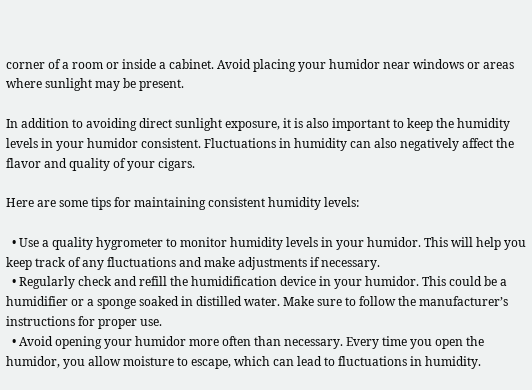corner of a room or inside a cabinet. Avoid placing your humidor near windows or areas where sunlight may be present.

In addition to avoiding direct sunlight exposure, it is also important to keep the humidity levels in your humidor consistent. Fluctuations in humidity can also negatively affect the flavor and quality of your cigars.

Here are some tips for maintaining consistent humidity levels:

  • Use a quality hygrometer to monitor humidity levels in your humidor. This will help you keep track of any fluctuations and make adjustments if necessary.
  • Regularly check and refill the humidification device in your humidor. This could be a humidifier or a sponge soaked in distilled water. Make sure to follow the manufacturer’s instructions for proper use.
  • Avoid opening your humidor more often than necessary. Every time you open the humidor, you allow moisture to escape, which can lead to fluctuations in humidity.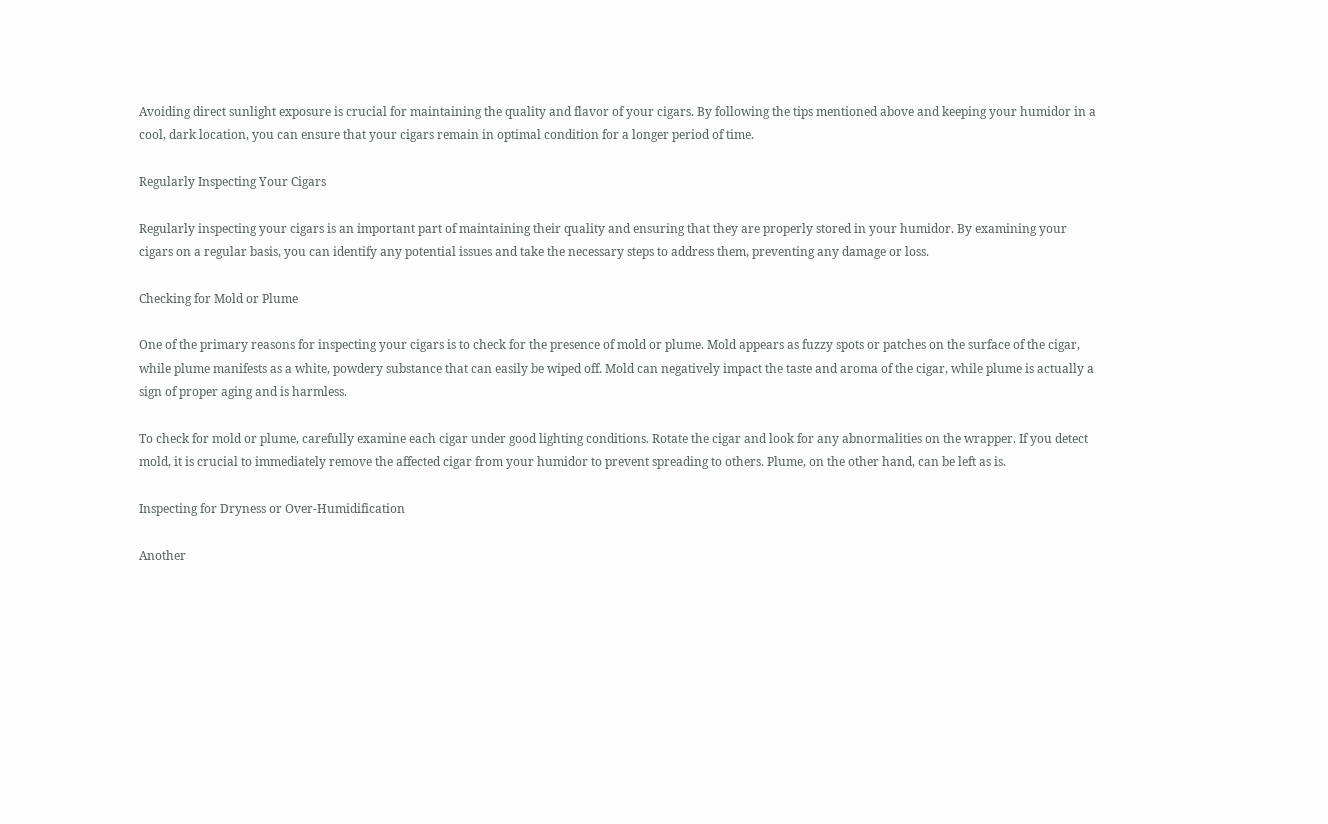Avoiding direct sunlight exposure is crucial for maintaining the quality and flavor of your cigars. By following the tips mentioned above and keeping your humidor in a cool, dark location, you can ensure that your cigars remain in optimal condition for a longer period of time.

Regularly Inspecting Your Cigars

Regularly inspecting your cigars is an important part of maintaining their quality and ensuring that they are properly stored in your humidor. By examining your cigars on a regular basis, you can identify any potential issues and take the necessary steps to address them, preventing any damage or loss.

Checking for Mold or Plume

One of the primary reasons for inspecting your cigars is to check for the presence of mold or plume. Mold appears as fuzzy spots or patches on the surface of the cigar, while plume manifests as a white, powdery substance that can easily be wiped off. Mold can negatively impact the taste and aroma of the cigar, while plume is actually a sign of proper aging and is harmless.

To check for mold or plume, carefully examine each cigar under good lighting conditions. Rotate the cigar and look for any abnormalities on the wrapper. If you detect mold, it is crucial to immediately remove the affected cigar from your humidor to prevent spreading to others. Plume, on the other hand, can be left as is.

Inspecting for Dryness or Over-Humidification

Another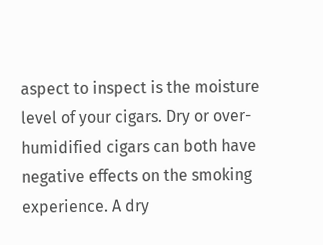aspect to inspect is the moisture level of your cigars. Dry or over-humidified cigars can both have negative effects on the smoking experience. A dry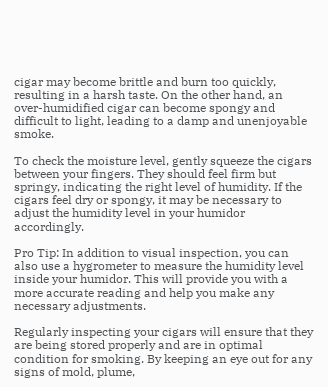cigar may become brittle and burn too quickly, resulting in a harsh taste. On the other hand, an over-humidified cigar can become spongy and difficult to light, leading to a damp and unenjoyable smoke.

To check the moisture level, gently squeeze the cigars between your fingers. They should feel firm but springy, indicating the right level of humidity. If the cigars feel dry or spongy, it may be necessary to adjust the humidity level in your humidor accordingly.

Pro Tip: In addition to visual inspection, you can also use a hygrometer to measure the humidity level inside your humidor. This will provide you with a more accurate reading and help you make any necessary adjustments.

Regularly inspecting your cigars will ensure that they are being stored properly and are in optimal condition for smoking. By keeping an eye out for any signs of mold, plume,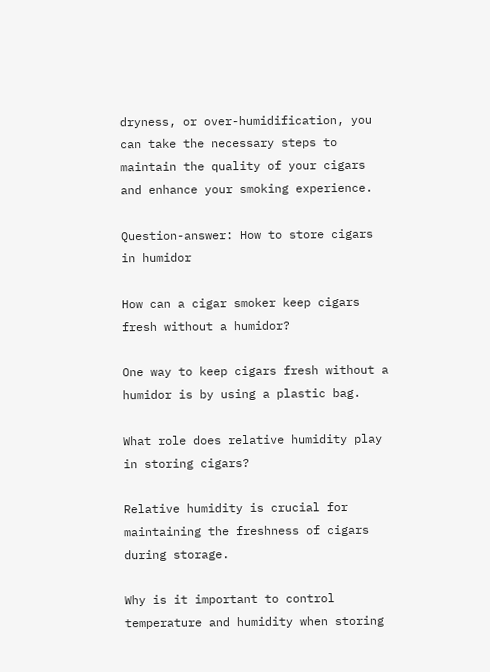dryness, or over-humidification, you can take the necessary steps to maintain the quality of your cigars and enhance your smoking experience.

Question-answer: How to store cigars in humidor

How can a cigar smoker keep cigars fresh without a humidor?

One way to keep cigars fresh without a humidor is by using a plastic bag.

What role does relative humidity play in storing cigars?

Relative humidity is crucial for maintaining the freshness of cigars during storage.

Why is it important to control temperature and humidity when storing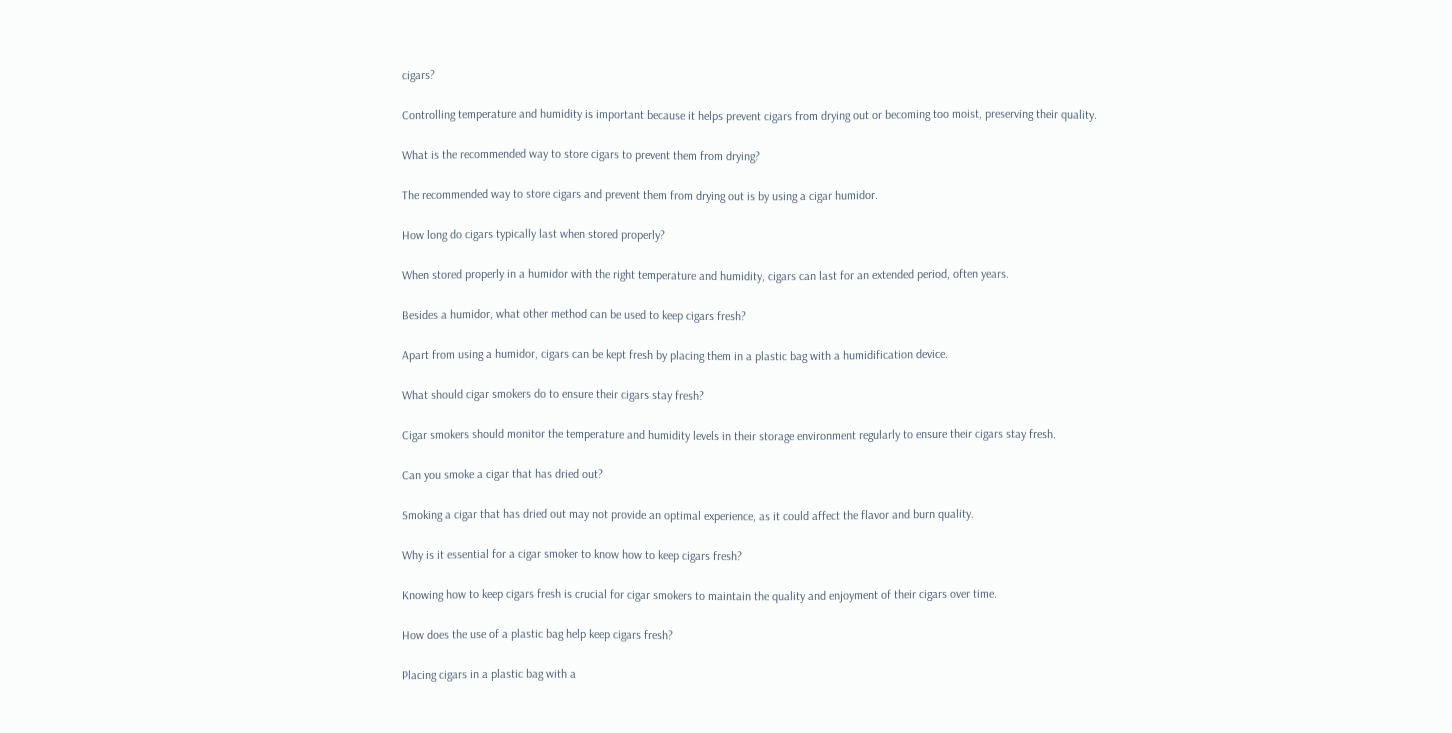cigars?

Controlling temperature and humidity is important because it helps prevent cigars from drying out or becoming too moist, preserving their quality.

What is the recommended way to store cigars to prevent them from drying?

The recommended way to store cigars and prevent them from drying out is by using a cigar humidor.

How long do cigars typically last when stored properly?

When stored properly in a humidor with the right temperature and humidity, cigars can last for an extended period, often years.

Besides a humidor, what other method can be used to keep cigars fresh?

Apart from using a humidor, cigars can be kept fresh by placing them in a plastic bag with a humidification device.

What should cigar smokers do to ensure their cigars stay fresh?

Cigar smokers should monitor the temperature and humidity levels in their storage environment regularly to ensure their cigars stay fresh.

Can you smoke a cigar that has dried out?

Smoking a cigar that has dried out may not provide an optimal experience, as it could affect the flavor and burn quality.

Why is it essential for a cigar smoker to know how to keep cigars fresh?

Knowing how to keep cigars fresh is crucial for cigar smokers to maintain the quality and enjoyment of their cigars over time.

How does the use of a plastic bag help keep cigars fresh?

Placing cigars in a plastic bag with a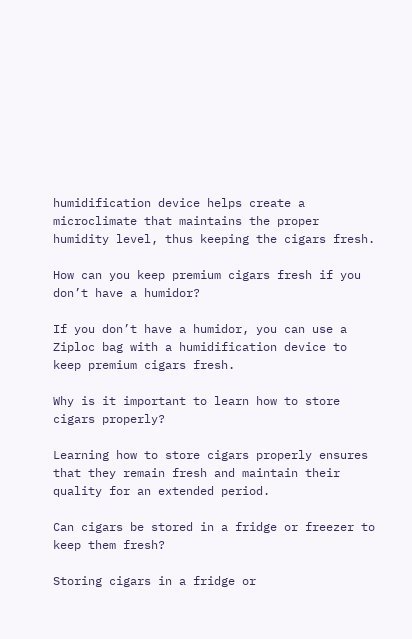humidification device helps create a microclimate that maintains the proper humidity level, thus keeping the cigars fresh.

How can you keep premium cigars fresh if you don’t have a humidor?

If you don’t have a humidor, you can use a Ziploc bag with a humidification device to keep premium cigars fresh.

Why is it important to learn how to store cigars properly?

Learning how to store cigars properly ensures that they remain fresh and maintain their quality for an extended period.

Can cigars be stored in a fridge or freezer to keep them fresh?

Storing cigars in a fridge or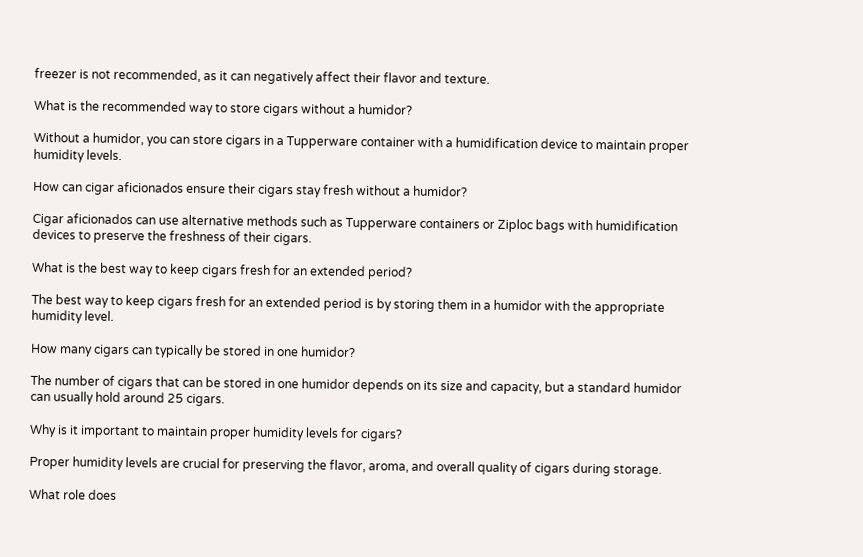freezer is not recommended, as it can negatively affect their flavor and texture.

What is the recommended way to store cigars without a humidor?

Without a humidor, you can store cigars in a Tupperware container with a humidification device to maintain proper humidity levels.

How can cigar aficionados ensure their cigars stay fresh without a humidor?

Cigar aficionados can use alternative methods such as Tupperware containers or Ziploc bags with humidification devices to preserve the freshness of their cigars.

What is the best way to keep cigars fresh for an extended period?

The best way to keep cigars fresh for an extended period is by storing them in a humidor with the appropriate humidity level.

How many cigars can typically be stored in one humidor?

The number of cigars that can be stored in one humidor depends on its size and capacity, but a standard humidor can usually hold around 25 cigars.

Why is it important to maintain proper humidity levels for cigars?

Proper humidity levels are crucial for preserving the flavor, aroma, and overall quality of cigars during storage.

What role does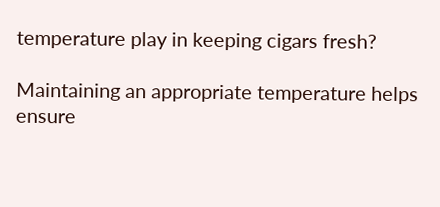temperature play in keeping cigars fresh?

Maintaining an appropriate temperature helps ensure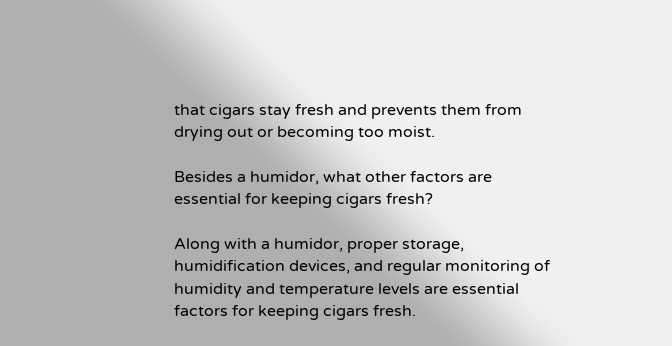that cigars stay fresh and prevents them from drying out or becoming too moist.

Besides a humidor, what other factors are essential for keeping cigars fresh?

Along with a humidor, proper storage, humidification devices, and regular monitoring of humidity and temperature levels are essential factors for keeping cigars fresh.